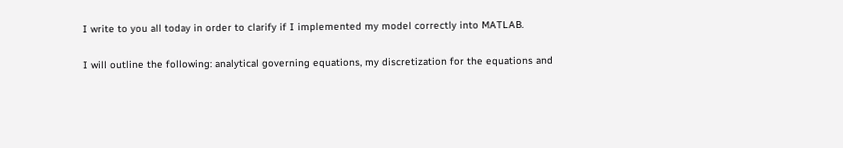I write to you all today in order to clarify if I implemented my model correctly into MATLAB.

I will outline the following: analytical governing equations, my discretization for the equations and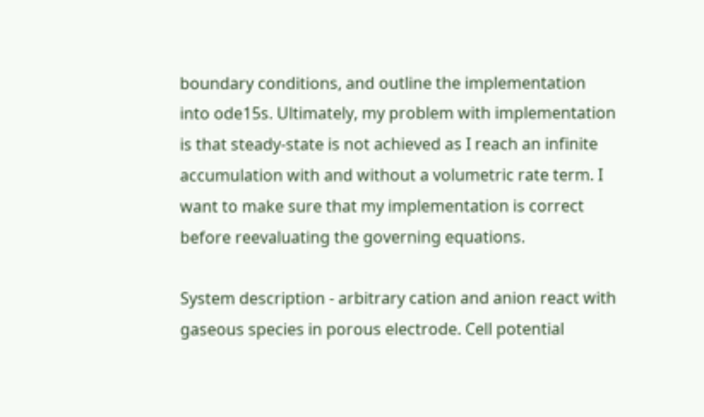boundary conditions, and outline the implementation into ode15s. Ultimately, my problem with implementation is that steady-state is not achieved as I reach an infinite accumulation with and without a volumetric rate term. I want to make sure that my implementation is correct before reevaluating the governing equations.

System description - arbitrary cation and anion react with gaseous species in porous electrode. Cell potential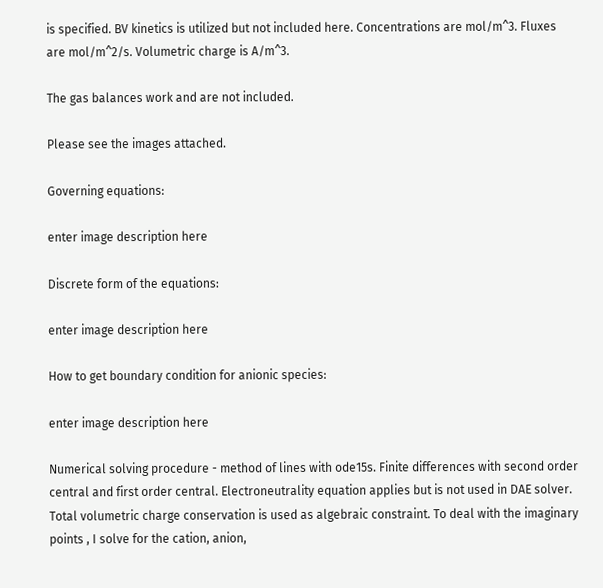is specified. BV kinetics is utilized but not included here. Concentrations are mol/m^3. Fluxes are mol/m^2/s. Volumetric charge is A/m^3.

The gas balances work and are not included.

Please see the images attached.

Governing equations:

enter image description here

Discrete form of the equations:

enter image description here

How to get boundary condition for anionic species:

enter image description here

Numerical solving procedure - method of lines with ode15s. Finite differences with second order central and first order central. Electroneutrality equation applies but is not used in DAE solver. Total volumetric charge conservation is used as algebraic constraint. To deal with the imaginary points , I solve for the cation, anion,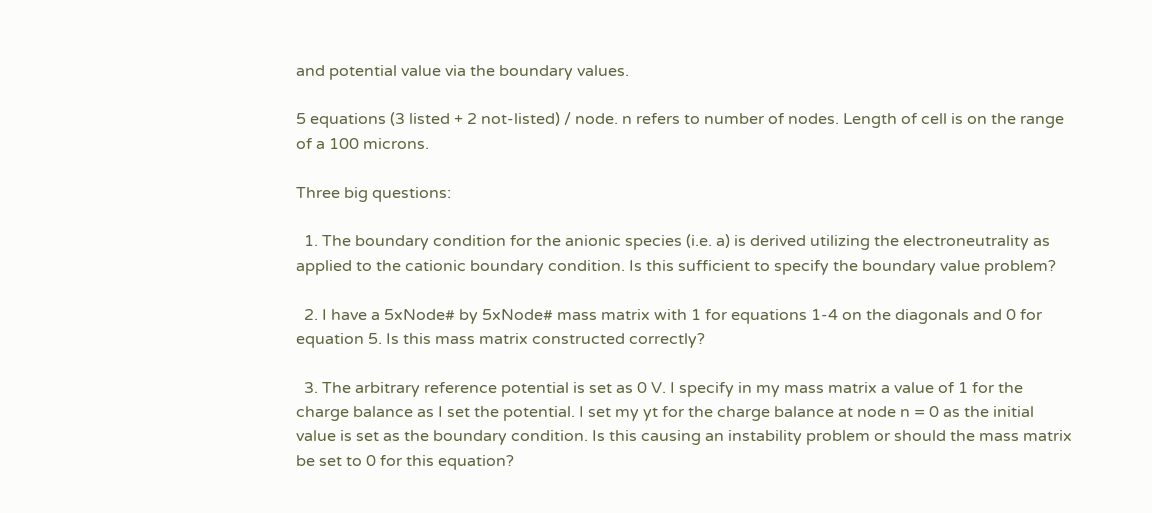and potential value via the boundary values.

5 equations (3 listed + 2 not-listed) / node. n refers to number of nodes. Length of cell is on the range of a 100 microns.

Three big questions:

  1. The boundary condition for the anionic species (i.e. a) is derived utilizing the electroneutrality as applied to the cationic boundary condition. Is this sufficient to specify the boundary value problem?

  2. I have a 5xNode# by 5xNode# mass matrix with 1 for equations 1-4 on the diagonals and 0 for equation 5. Is this mass matrix constructed correctly?

  3. The arbitrary reference potential is set as 0 V. I specify in my mass matrix a value of 1 for the charge balance as I set the potential. I set my yt for the charge balance at node n = 0 as the initial value is set as the boundary condition. Is this causing an instability problem or should the mass matrix be set to 0 for this equation?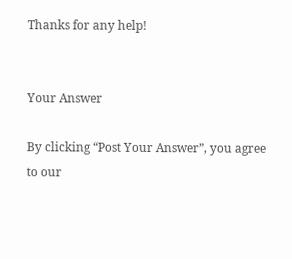Thanks for any help!


Your Answer

By clicking “Post Your Answer”, you agree to our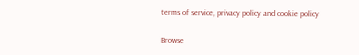terms of service, privacy policy and cookie policy

Browse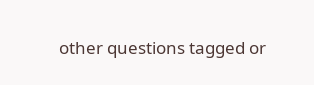other questions tagged or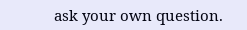ask your own question.